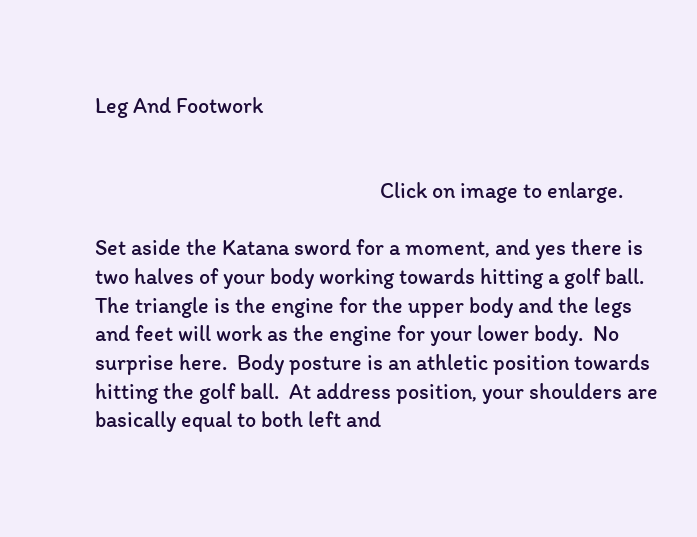Leg And Footwork


                                                         Click on image to enlarge.

Set aside the Katana sword for a moment, and yes there is two halves of your body working towards hitting a golf ball.  The triangle is the engine for the upper body and the legs and feet will work as the engine for your lower body.  No surprise here.  Body posture is an athletic position towards hitting the golf ball.  At address position, your shoulders are basically equal to both left and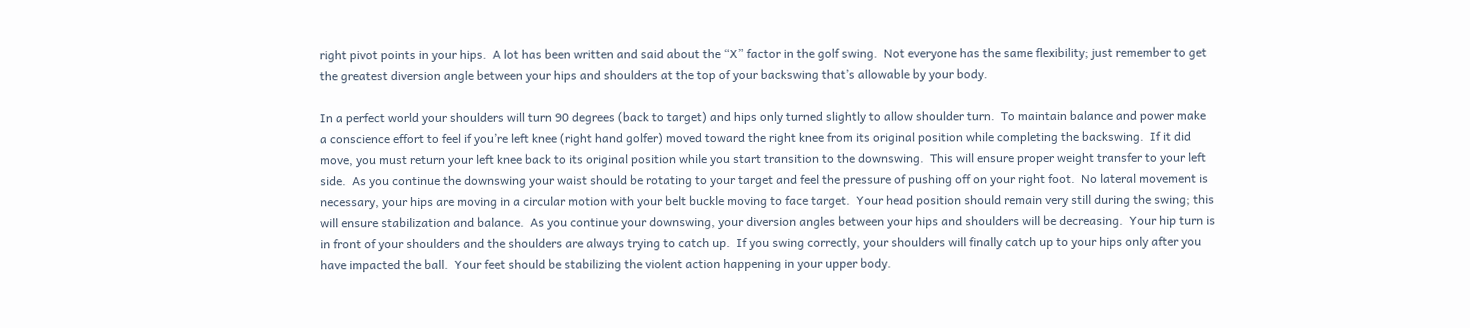right pivot points in your hips.  A lot has been written and said about the “X” factor in the golf swing.  Not everyone has the same flexibility; just remember to get the greatest diversion angle between your hips and shoulders at the top of your backswing that’s allowable by your body.

In a perfect world your shoulders will turn 90 degrees (back to target) and hips only turned slightly to allow shoulder turn.  To maintain balance and power make a conscience effort to feel if you’re left knee (right hand golfer) moved toward the right knee from its original position while completing the backswing.  If it did move, you must return your left knee back to its original position while you start transition to the downswing.  This will ensure proper weight transfer to your left side.  As you continue the downswing your waist should be rotating to your target and feel the pressure of pushing off on your right foot.  No lateral movement is necessary, your hips are moving in a circular motion with your belt buckle moving to face target.  Your head position should remain very still during the swing; this will ensure stabilization and balance.  As you continue your downswing, your diversion angles between your hips and shoulders will be decreasing.  Your hip turn is in front of your shoulders and the shoulders are always trying to catch up.  If you swing correctly, your shoulders will finally catch up to your hips only after you have impacted the ball.  Your feet should be stabilizing the violent action happening in your upper body.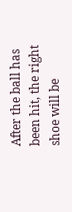After the ball has been hit, the right shoe will be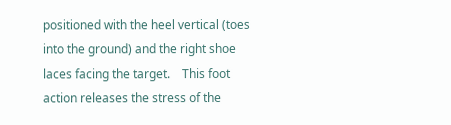positioned with the heel vertical (toes into the ground) and the right shoe laces facing the target.    This foot action releases the stress of the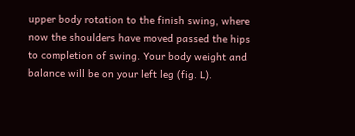upper body rotation to the finish swing, where now the shoulders have moved passed the hips to completion of swing. Your body weight and balance will be on your left leg (fig. L).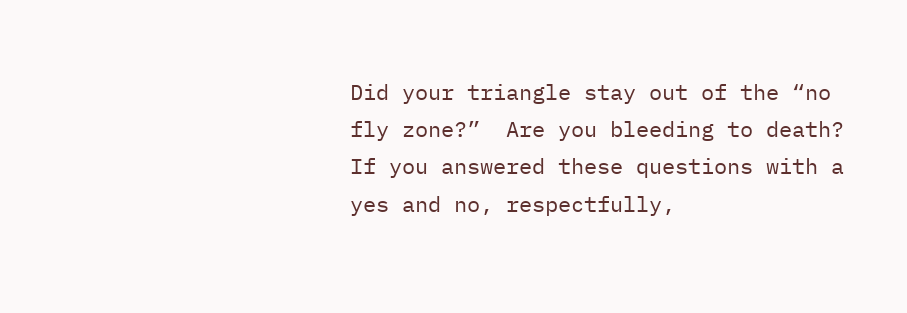Did your triangle stay out of the “no fly zone?”  Are you bleeding to death?  If you answered these questions with a yes and no, respectfully,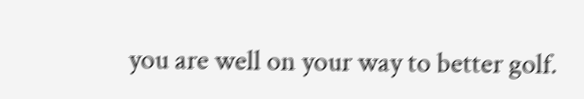you are well on your way to better golf.